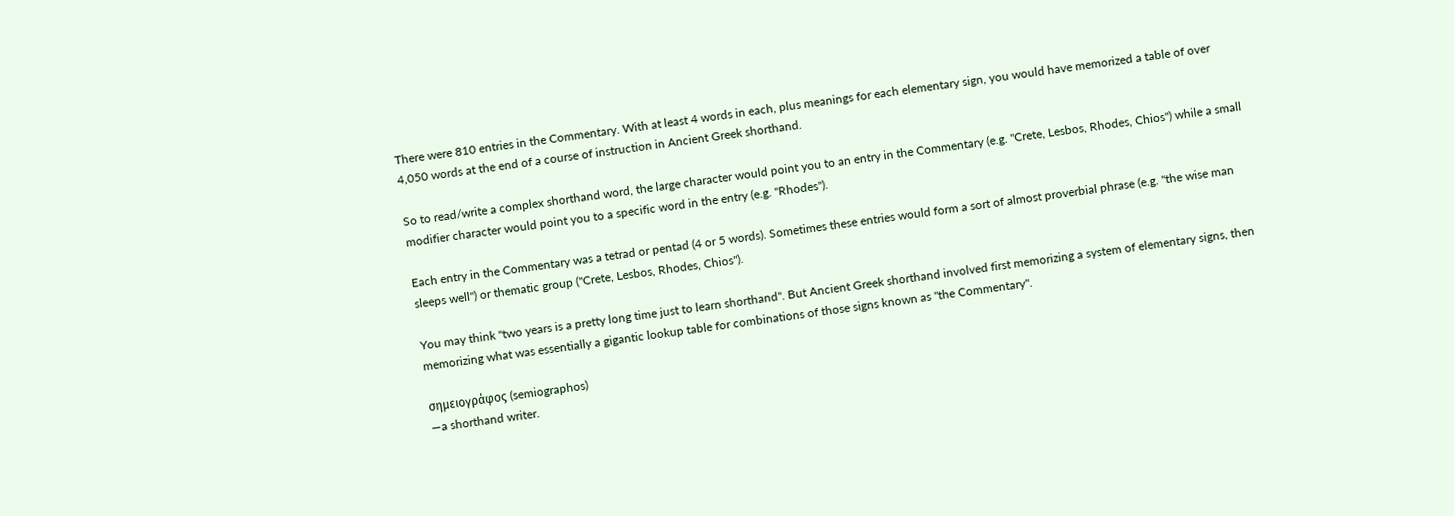There were 810 entries in the Commentary. With at least 4 words in each, plus meanings for each elementary sign, you would have memorized a table of over 4,050 words at the end of a course of instruction in Ancient Greek shorthand.

So to read/write a complex shorthand word, the large character would point you to an entry in the Commentary (e.g. "Crete, Lesbos, Rhodes, Chios") while a small modifier character would point you to a specific word in the entry (e.g. "Rhodes").

Each entry in the Commentary was a tetrad or pentad (4 or 5 words). Sometimes these entries would form a sort of almost proverbial phrase (e.g. "the wise man sleeps well") or thematic group ("Crete, Lesbos, Rhodes, Chios").

You may think "two years is a pretty long time just to learn shorthand". But Ancient Greek shorthand involved first memorizing a system of elementary signs, then memorizing what was essentially a gigantic lookup table for combinations of those signs known as "the Commentary".

σημειογράφος (semiographos)
—a shorthand writer.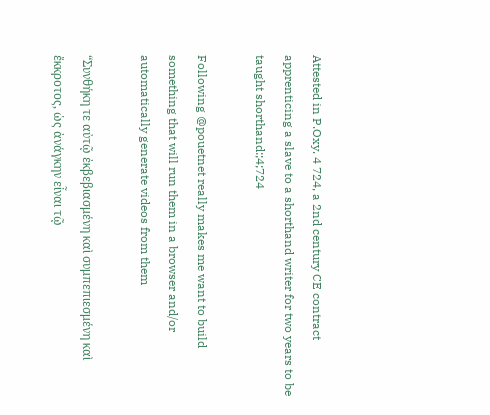Attested in P.Oxy. 4 724, a 2nd century CE contract apprenticing a slave to a shorthand writer for two years to be taught shorthand:;4;724

Following @pouetnet really makes me want to build something that will run them in a browser and/or automatically generate videos from them

“Συνθήκη τε αὐτῷ ἐκβεβιασμένη καὶ συμπεπιεσμένη καὶ ἔκκροτος, ὡς ἀνάγκην εἶναι τῷ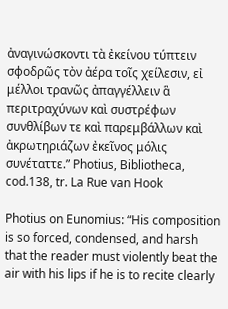ἀναγινώσκοντι τὰ ἐκείνου τύπτειν σφοδρῶς τὸν ἀέρα τοῖς χείλεσιν, εἰ μέλλοι τρανῶς ἀπαγγέλλειν ἃ περιτραχύνων καὶ συστρέφων συνθλίβων τε καὶ παρεμβάλλων καὶ ἀκρωτηριάζων ἐκεῖνος μόλις συνέταττε.” Photius, Bibliotheca, cod.138, tr. La Rue van Hook

Photius on Eunomius: “His composition is so forced, condensed, and harsh that the reader must violently beat the air with his lips if he is to recite clearly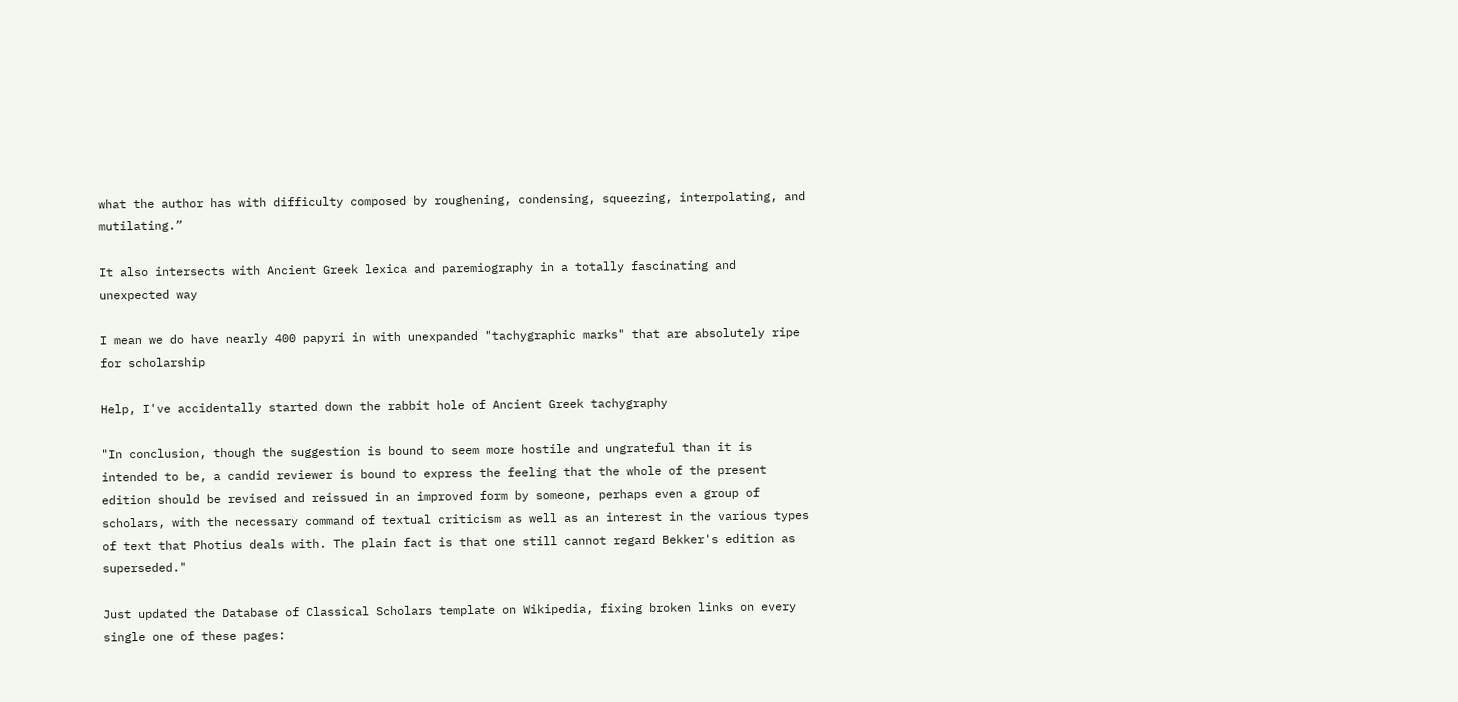what the author has with difficulty composed by roughening, condensing, squeezing, interpolating, and mutilating.”

It also intersects with Ancient Greek lexica and paremiography in a totally fascinating and unexpected way

I mean we do have nearly 400 papyri in with unexpanded "tachygraphic marks" that are absolutely ripe for scholarship

Help, I've accidentally started down the rabbit hole of Ancient Greek tachygraphy

"In conclusion, though the suggestion is bound to seem more hostile and ungrateful than it is intended to be, a candid reviewer is bound to express the feeling that the whole of the present edition should be revised and reissued in an improved form by someone, perhaps even a group of scholars, with the necessary command of textual criticism as well as an interest in the various types of text that Photius deals with. The plain fact is that one still cannot regard Bekker's edition as superseded."

Just updated the Database of Classical Scholars template on Wikipedia, fixing broken links on every single one of these pages: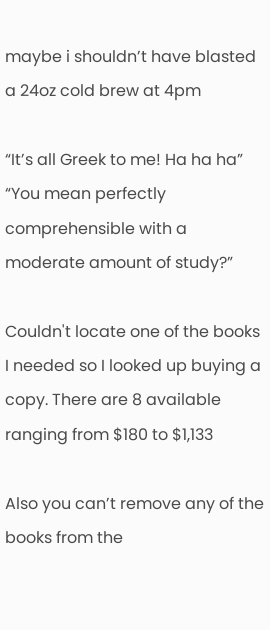maybe i shouldn’t have blasted a 24oz cold brew at 4pm

“It’s all Greek to me! Ha ha ha”
“You mean perfectly comprehensible with a moderate amount of study?”

Couldn't locate one of the books I needed so I looked up buying a copy. There are 8 available ranging from $180 to $1,133

Also you can’t remove any of the books from the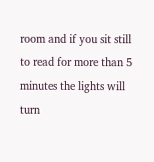room and if you sit still to read for more than 5 minutes the lights will turn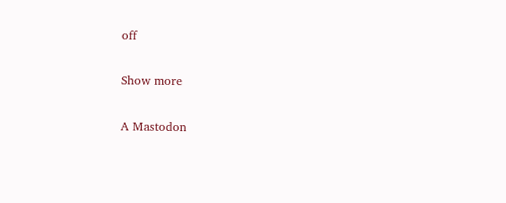off

Show more

A Mastodon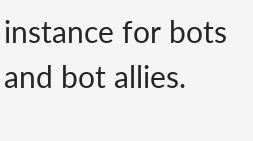instance for bots and bot allies.